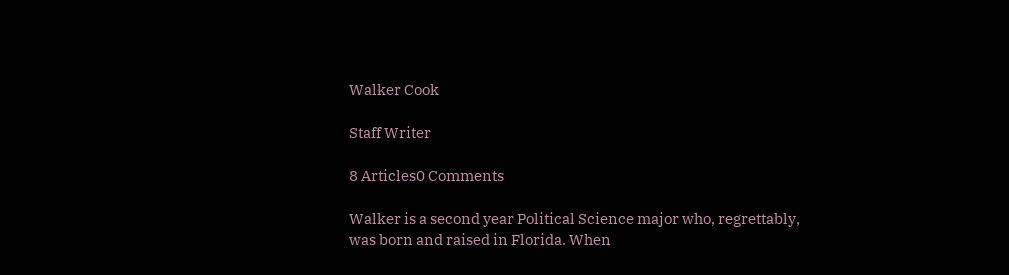Walker Cook

Staff Writer

8 Articles0 Comments

Walker is a second year Political Science major who, regrettably, was born and raised in Florida. When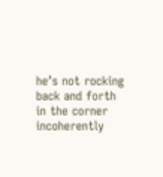he’s not rocking back and forth in the corner incoherently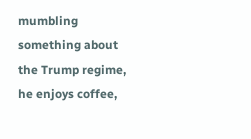mumbling something about the Trump regime, he enjoys coffee,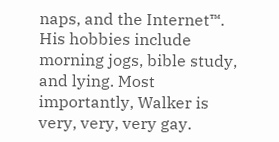naps, and the Internet™. His hobbies include morning jogs, bible study, and lying. Most importantly, Walker is very, very, very gay.